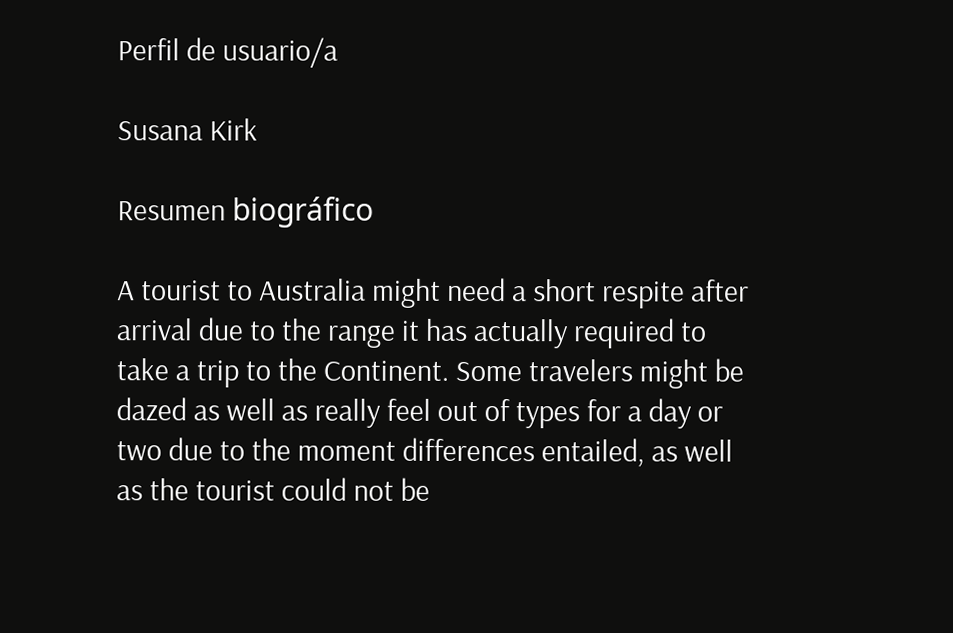Perfil de usuario/a

Susana Kirk

Resumen biográfico

A tourist to Australia might need a short respite after arrival due to the range it has actually required to take a trip to the Continent. Some travelers might be dazed as well as really feel out of types for a day or two due to the moment differences entailed, as well as the tourist could not be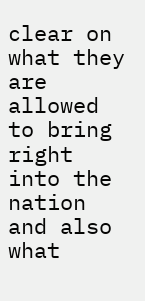clear on what they are allowed to bring right into the nation and also what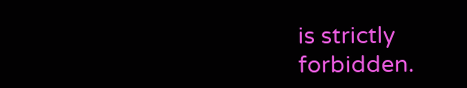is strictly forbidden.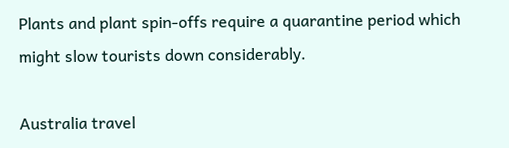Plants and plant spin-offs require a quarantine period which might slow tourists down considerably.

Australia travel